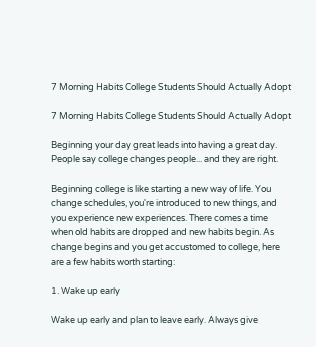7 Morning Habits College Students Should Actually Adopt

7 Morning Habits College Students Should Actually Adopt

Beginning your day great leads into having a great day.
People say college changes people... and they are right.

Beginning college is like starting a new way of life. You change schedules, you're introduced to new things, and you experience new experiences. There comes a time when old habits are dropped and new habits begin. As change begins and you get accustomed to college, here are a few habits worth starting:

1. Wake up early

Wake up early and plan to leave early. Always give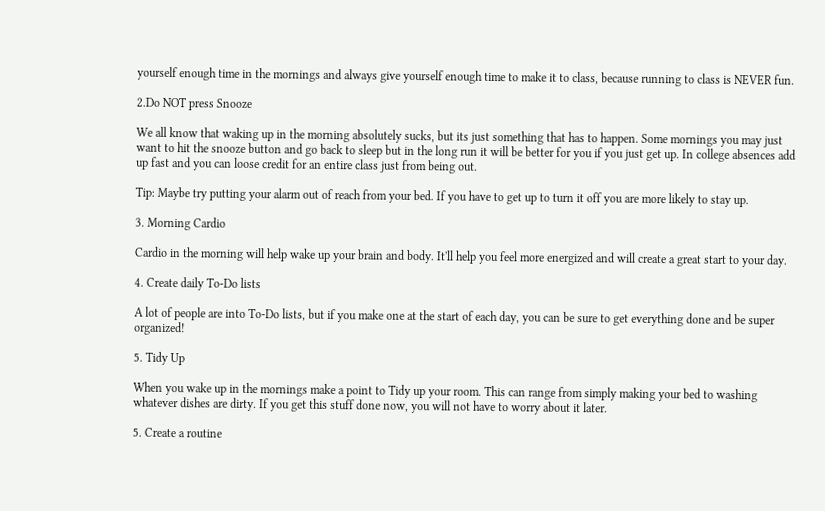yourself enough time in the mornings and always give yourself enough time to make it to class, because running to class is NEVER fun.

2.Do NOT press Snooze

We all know that waking up in the morning absolutely sucks, but its just something that has to happen. Some mornings you may just want to hit the snooze button and go back to sleep but in the long run it will be better for you if you just get up. In college absences add up fast and you can loose credit for an entire class just from being out.

Tip: Maybe try putting your alarm out of reach from your bed. If you have to get up to turn it off you are more likely to stay up.

3. Morning Cardio

Cardio in the morning will help wake up your brain and body. It'll help you feel more energized and will create a great start to your day.

4. Create daily To-Do lists

A lot of people are into To-Do lists, but if you make one at the start of each day, you can be sure to get everything done and be super organized!

5. Tidy Up

When you wake up in the mornings make a point to Tidy up your room. This can range from simply making your bed to washing whatever dishes are dirty. If you get this stuff done now, you will not have to worry about it later.

5. Create a routine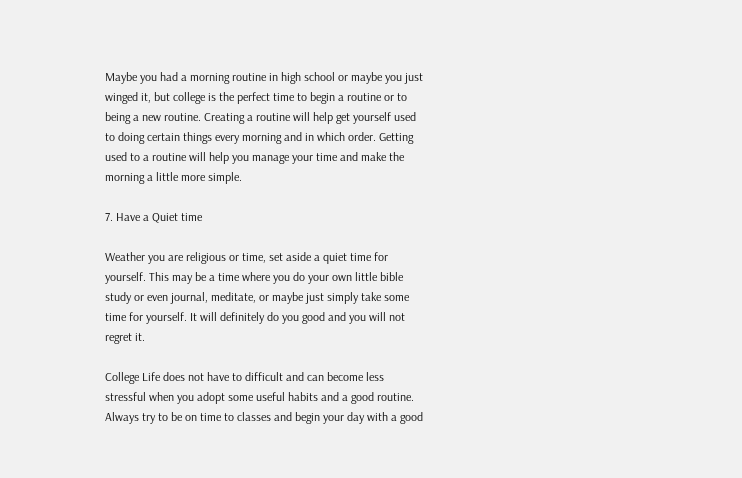Maybe you had a morning routine in high school or maybe you just winged it, but college is the perfect time to begin a routine or to being a new routine. Creating a routine will help get yourself used to doing certain things every morning and in which order. Getting used to a routine will help you manage your time and make the morning a little more simple.

7. Have a Quiet time

Weather you are religious or time, set aside a quiet time for yourself. This may be a time where you do your own little bible study or even journal, meditate, or maybe just simply take some time for yourself. It will definitely do you good and you will not regret it.

College Life does not have to difficult and can become less stressful when you adopt some useful habits and a good routine. Always try to be on time to classes and begin your day with a good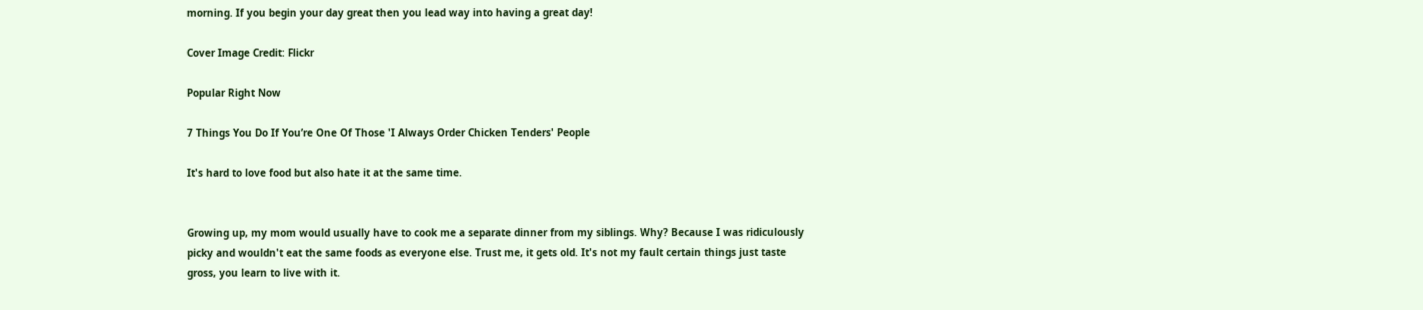morning. If you begin your day great then you lead way into having a great day!

Cover Image Credit: Flickr

Popular Right Now

7 Things You Do If You’re One Of Those 'I Always Order Chicken Tenders' People

It's hard to love food but also hate it at the same time.


Growing up, my mom would usually have to cook me a separate dinner from my siblings. Why? Because I was ridiculously picky and wouldn't eat the same foods as everyone else. Trust me, it gets old. It's not my fault certain things just taste gross, you learn to live with it.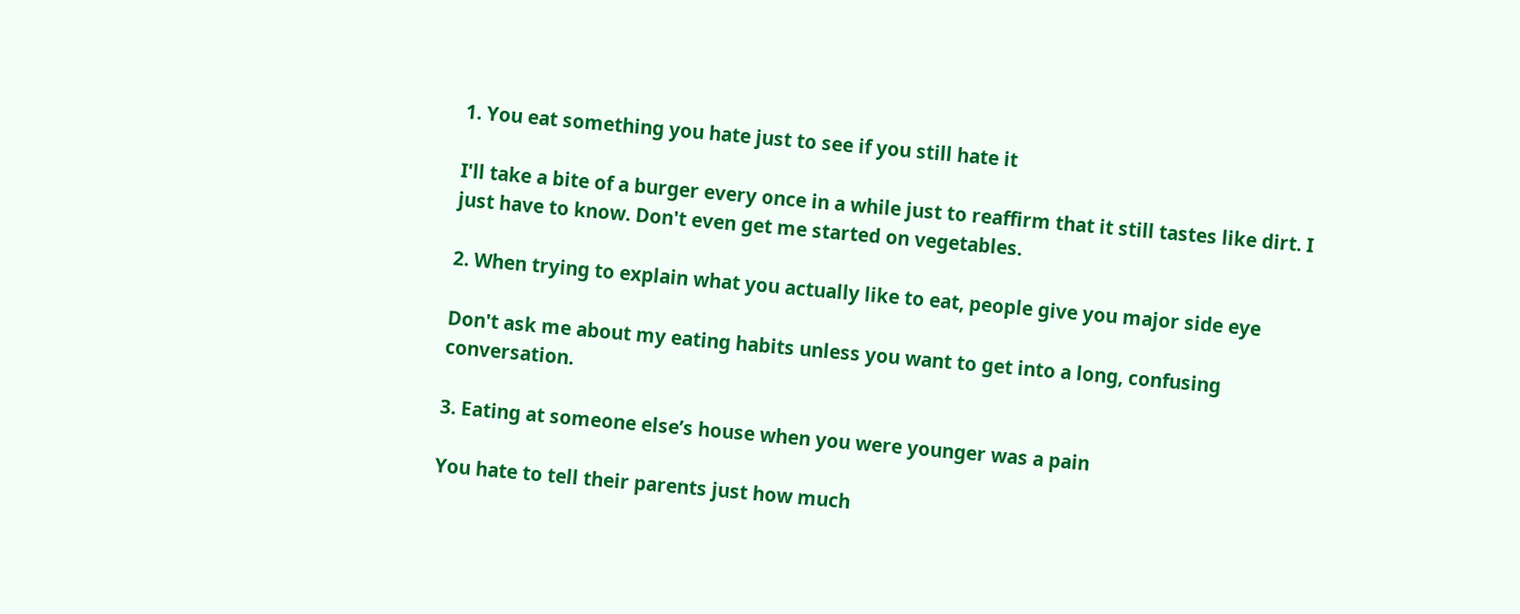1. You eat something you hate just to see if you still hate it

I'll take a bite of a burger every once in a while just to reaffirm that it still tastes like dirt. I just have to know. Don't even get me started on vegetables.

2. When trying to explain what you actually like to eat, people give you major side eye

Don't ask me about my eating habits unless you want to get into a long, confusing conversation.

3. Eating at someone else’s house when you were younger was a pain

You hate to tell their parents just how much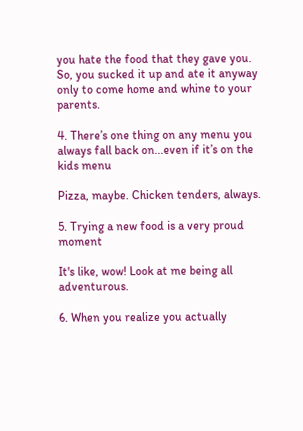you hate the food that they gave you. So, you sucked it up and ate it anyway only to come home and whine to your parents.

4. There’s one thing on any menu you always fall back on...even if it’s on the kids menu

Pizza, maybe. Chicken tenders, always.

5. Trying a new food is a very proud moment

It's like, wow! Look at me being all adventurous.

6. When you realize you actually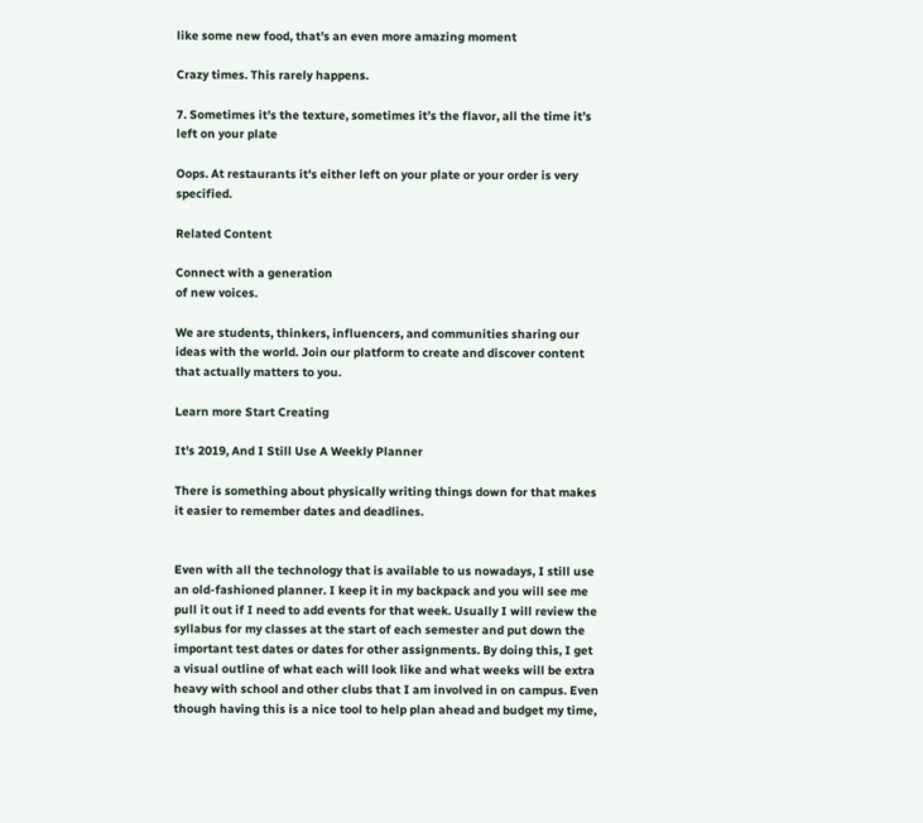like some new food, that’s an even more amazing moment

Crazy times. This rarely happens.

7. Sometimes it’s the texture, sometimes it’s the flavor, all the time it’s left on your plate

Oops. At restaurants it's either left on your plate or your order is very specified.

Related Content

Connect with a generation
of new voices.

We are students, thinkers, influencers, and communities sharing our ideas with the world. Join our platform to create and discover content that actually matters to you.

Learn more Start Creating

It's 2019, And I Still Use A Weekly Planner

There is something about physically writing things down for that makes it easier to remember dates and deadlines.


Even with all the technology that is available to us nowadays, I still use an old-fashioned planner. I keep it in my backpack and you will see me pull it out if I need to add events for that week. Usually I will review the syllabus for my classes at the start of each semester and put down the important test dates or dates for other assignments. By doing this, I get a visual outline of what each will look like and what weeks will be extra heavy with school and other clubs that I am involved in on campus. Even though having this is a nice tool to help plan ahead and budget my time,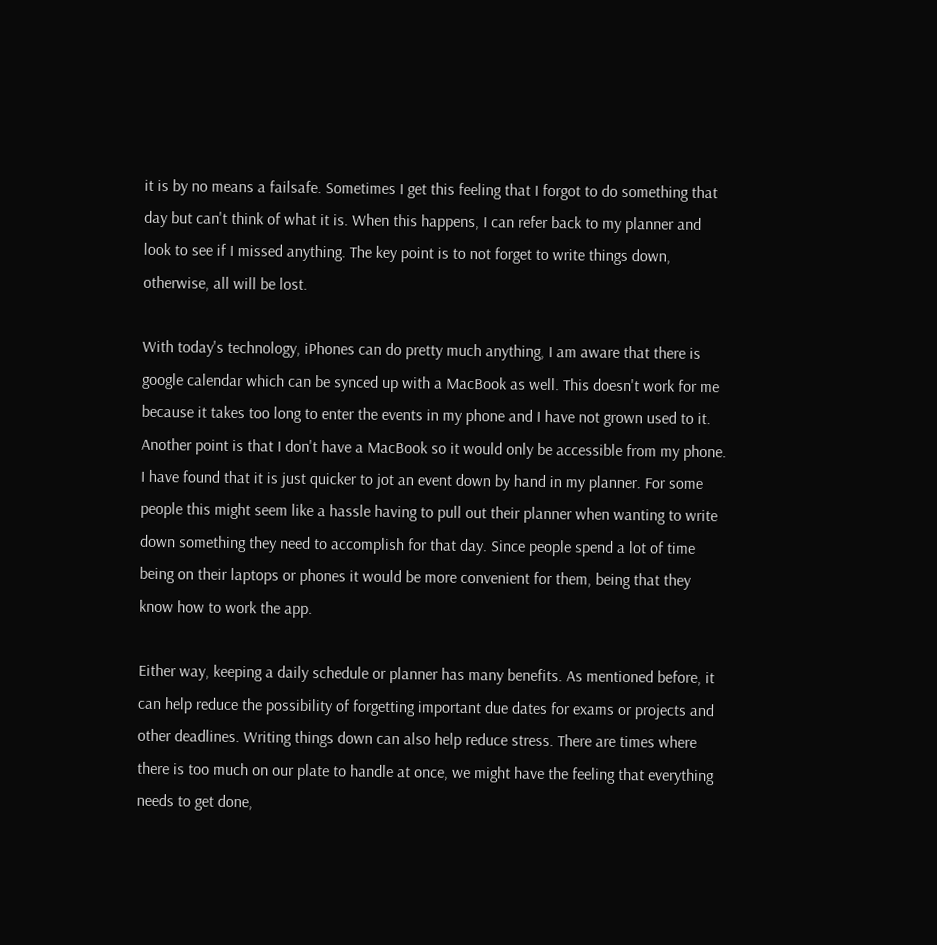it is by no means a failsafe. Sometimes I get this feeling that I forgot to do something that day but can't think of what it is. When this happens, I can refer back to my planner and look to see if I missed anything. The key point is to not forget to write things down, otherwise, all will be lost.

With today's technology, iPhones can do pretty much anything, I am aware that there is google calendar which can be synced up with a MacBook as well. This doesn't work for me because it takes too long to enter the events in my phone and I have not grown used to it. Another point is that I don't have a MacBook so it would only be accessible from my phone. I have found that it is just quicker to jot an event down by hand in my planner. For some people this might seem like a hassle having to pull out their planner when wanting to write down something they need to accomplish for that day. Since people spend a lot of time being on their laptops or phones it would be more convenient for them, being that they know how to work the app.

Either way, keeping a daily schedule or planner has many benefits. As mentioned before, it can help reduce the possibility of forgetting important due dates for exams or projects and other deadlines. Writing things down can also help reduce stress. There are times where there is too much on our plate to handle at once, we might have the feeling that everything needs to get done,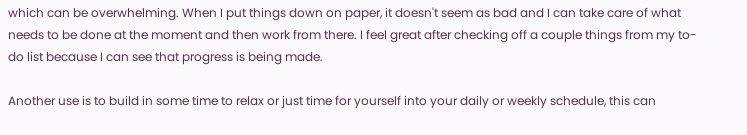which can be overwhelming. When I put things down on paper, it doesn't seem as bad and I can take care of what needs to be done at the moment and then work from there. I feel great after checking off a couple things from my to-do list because I can see that progress is being made.

Another use is to build in some time to relax or just time for yourself into your daily or weekly schedule, this can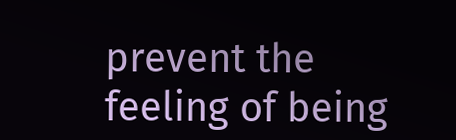prevent the feeling of being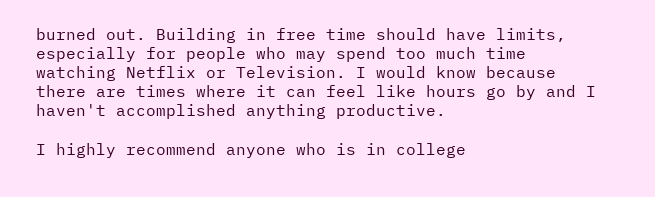burned out. Building in free time should have limits, especially for people who may spend too much time watching Netflix or Television. I would know because there are times where it can feel like hours go by and I haven't accomplished anything productive.

I highly recommend anyone who is in college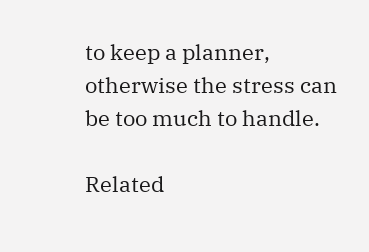to keep a planner, otherwise the stress can be too much to handle.

Related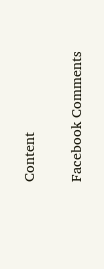Content

Facebook Comments